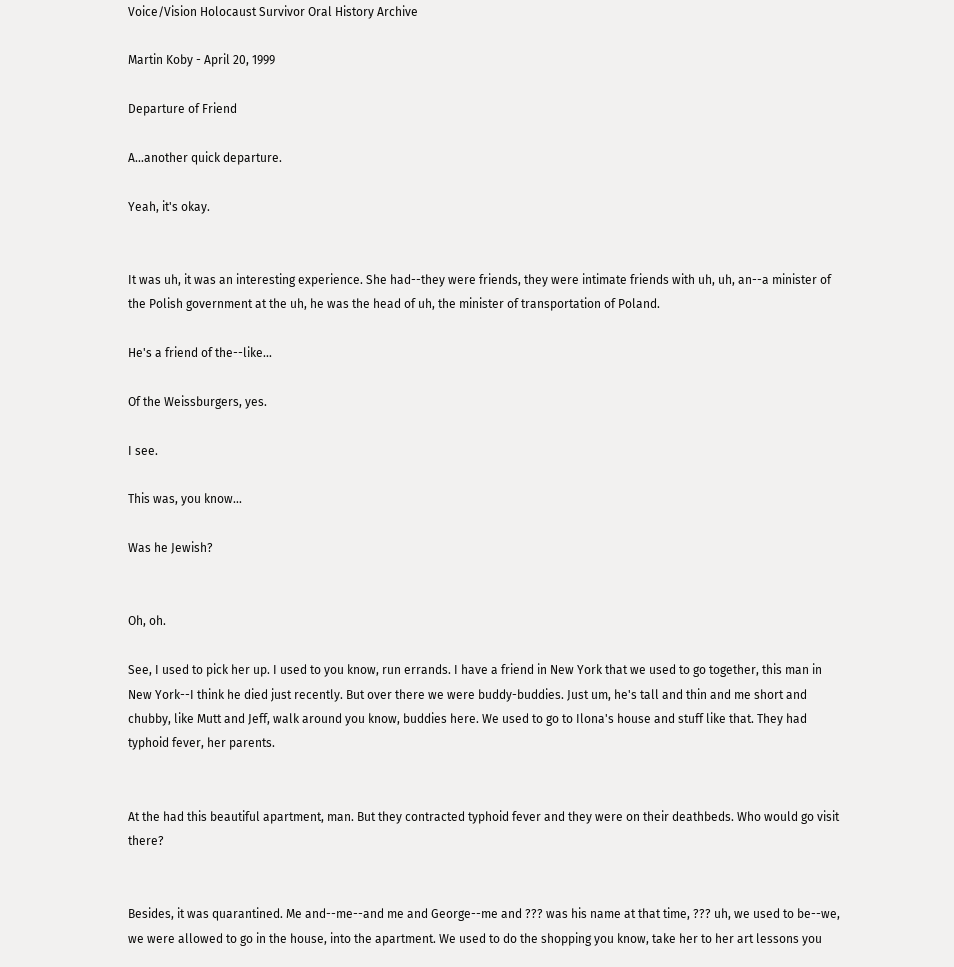Voice/Vision Holocaust Survivor Oral History Archive

Martin Koby - April 20, 1999

Departure of Friend

A...another quick departure.

Yeah, it's okay.


It was uh, it was an interesting experience. She had--they were friends, they were intimate friends with uh, uh, an--a minister of the Polish government at the uh, he was the head of uh, the minister of transportation of Poland.

He's a friend of the--like...

Of the Weissburgers, yes.

I see.

This was, you know...

Was he Jewish?


Oh, oh.

See, I used to pick her up. I used to you know, run errands. I have a friend in New York that we used to go together, this man in New York--I think he died just recently. But over there we were buddy-buddies. Just um, he's tall and thin and me short and chubby, like Mutt and Jeff, walk around you know, buddies here. We used to go to Ilona's house and stuff like that. They had typhoid fever, her parents.


At the had this beautiful apartment, man. But they contracted typhoid fever and they were on their deathbeds. Who would go visit there?


Besides, it was quarantined. Me and--me--and me and George--me and ??? was his name at that time, ??? uh, we used to be--we, we were allowed to go in the house, into the apartment. We used to do the shopping you know, take her to her art lessons you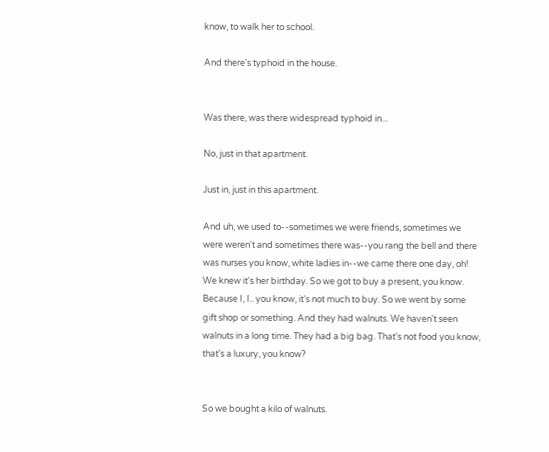know, to walk her to school.

And there's typhoid in the house.


Was there, was there widespread typhoid in...

No, just in that apartment.

Just in, just in this apartment.

And uh, we used to--sometimes we were friends, sometimes we were weren't and sometimes there was--you rang the bell and there was nurses you know, white ladies in--we came there one day, oh! We knew it's her birthday. So we got to buy a present, you know. Because I, I.. you know, it's not much to buy. So we went by some gift shop or something. And they had walnuts. We haven't seen walnuts in a long time. They had a big bag. That's not food you know, that's a luxury, you know?


So we bought a kilo of walnuts.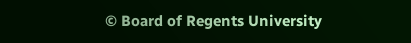© Board of Regents University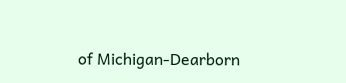of Michigan-Dearborn